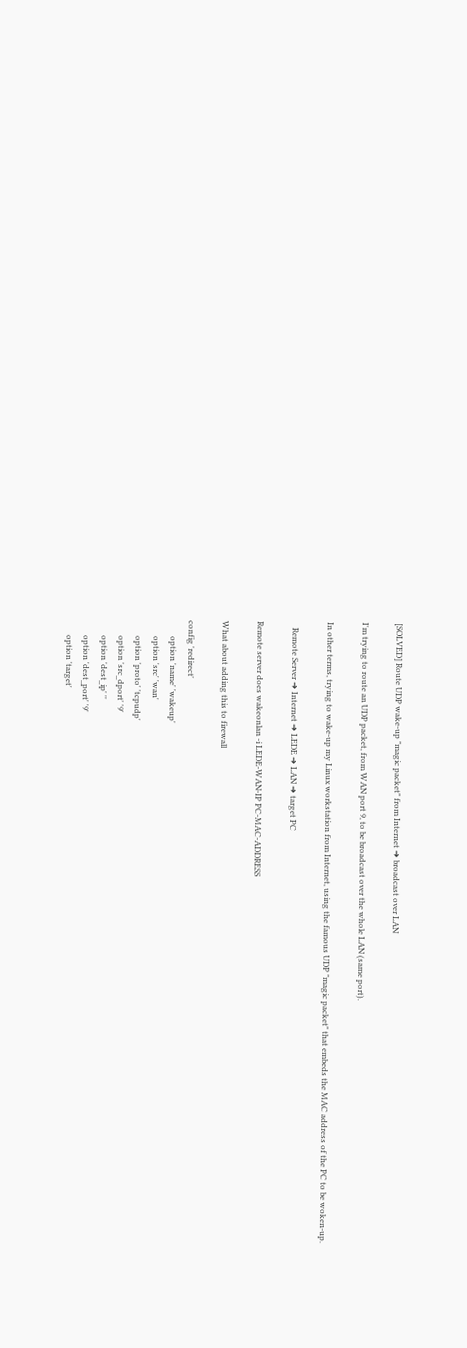[SOLVED] Route UDP wake-up "magic packet" from Internet ➜ broadcast over LAN

I'm trying to route an UDP packet, from WAN port 9, to be broadcast over the whole LAN (same port).

In other terms, trying to wake-up my Linux workstation from Internet, using the famous UDP "magic packet" that embeds the MAC address of the PC to be woken-up.

   Remote Server ➜ Internet ➜ LEDE ➜ LAN ➜ target PC

Remote server does wakeonlan -i LEDE-WAN-IP PC-MAC-ADDRESS

What about adding this to firewall

config 'redirect'
        option 'name' 'wakeup'
        option 'src' 'wan'
        option 'proto' 'tcpudp'
        option 'src_dport' '9'
        option 'dest_ip' ''
        option 'dest_port' '9'
        option 'target'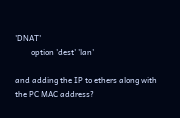'DNAT'
        option 'dest' 'lan'

and adding the IP to ethers along with the PC MAC address?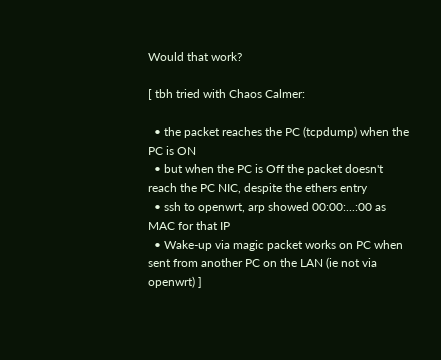Would that work?

[ tbh tried with Chaos Calmer:

  • the packet reaches the PC (tcpdump) when the PC is ON
  • but when the PC is Off the packet doesn't reach the PC NIC, despite the ethers entry
  • ssh to openwrt, arp showed 00:00:...:00 as MAC for that IP
  • Wake-up via magic packet works on PC when sent from another PC on the LAN (ie not via openwrt) ]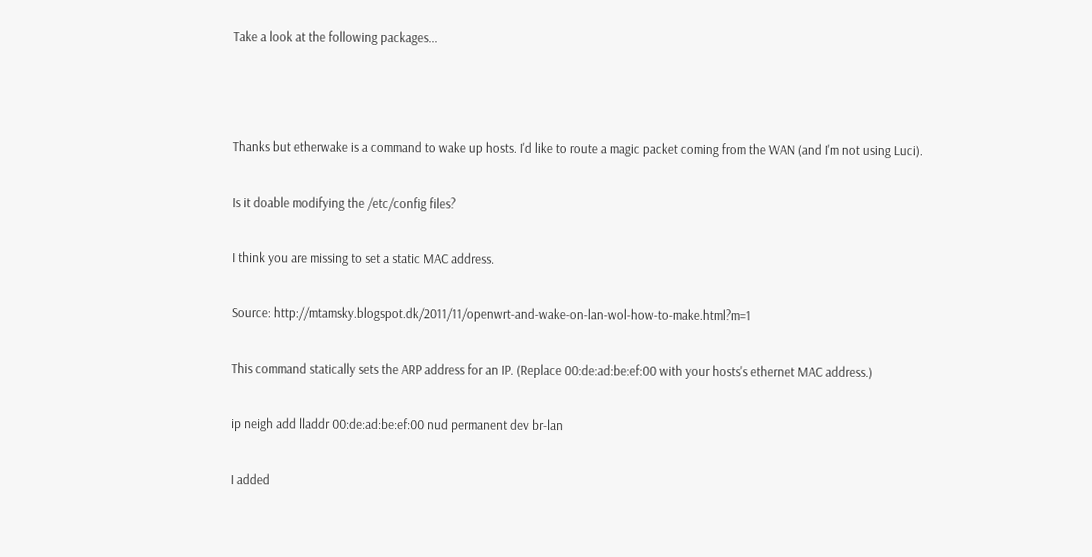Take a look at the following packages...



Thanks but etherwake is a command to wake up hosts. I'd like to route a magic packet coming from the WAN (and I'm not using Luci).

Is it doable modifying the /etc/config files?

I think you are missing to set a static MAC address.

Source: http://mtamsky.blogspot.dk/2011/11/openwrt-and-wake-on-lan-wol-how-to-make.html?m=1

This command statically sets the ARP address for an IP. (Replace 00:de:ad:be:ef:00 with your hosts's ethernet MAC address.)

ip neigh add lladdr 00:de:ad:be:ef:00 nud permanent dev br-lan

I added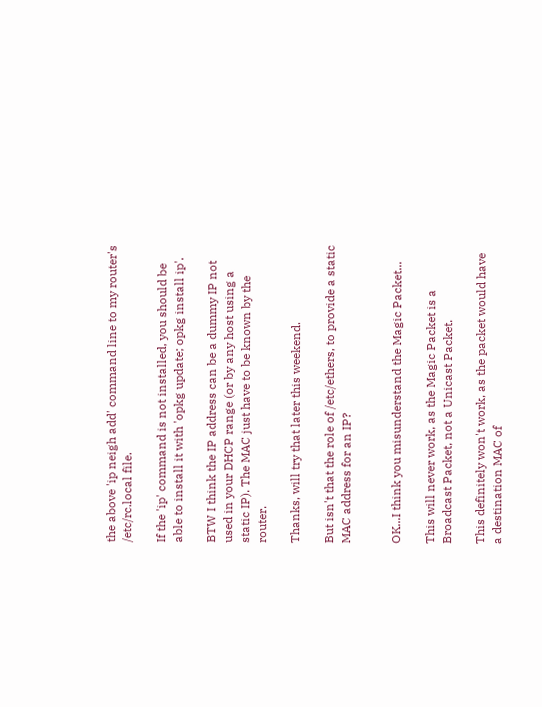the above 'ip neigh add' command line to my router's /etc/rc.local file.

If the 'ip' command is not installed, you should be able to install it with 'opkg update; opkg install ip'.

BTW I think the IP address can be a dummy IP not used in your DHCP range (or by any host using a static IP). The MAC just have to be known by the router.

Thanks, will try that later this weekend.

But isn't that the role of /etc/ethers, to provide a static MAC address for an IP?


OK...I think you misunderstand the Magic Packet...

This will never work, as the Magic Packet is a Broadcast Packet, not a Unicast Packet.

This definitely won't work, as the packet would have a destination MAC of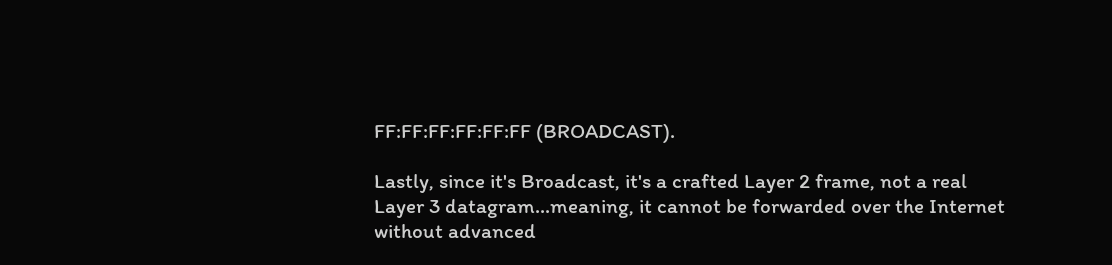FF:FF:FF:FF:FF:FF (BROADCAST).

Lastly, since it's Broadcast, it's a crafted Layer 2 frame, not a real Layer 3 datagram...meaning, it cannot be forwarded over the Internet without advanced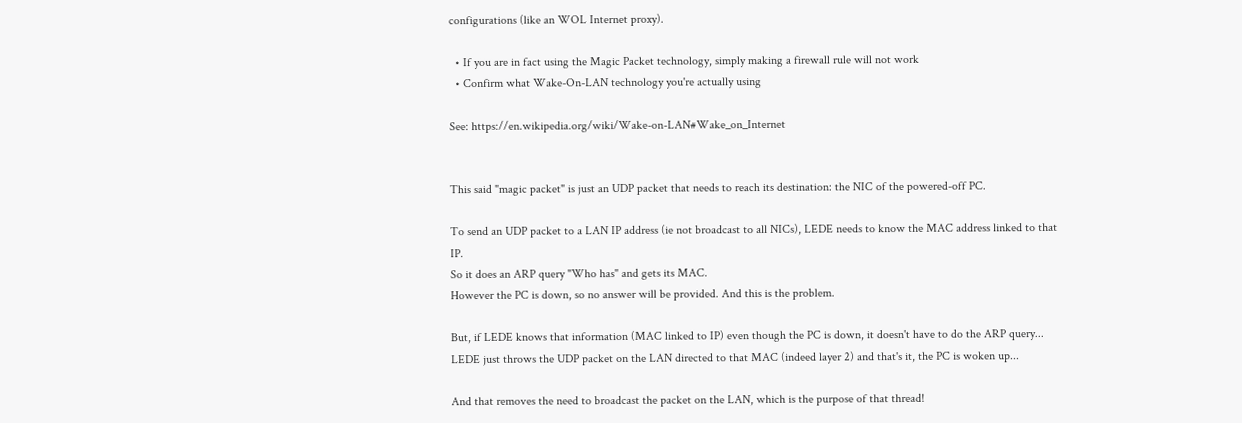configurations (like an WOL Internet proxy).

  • If you are in fact using the Magic Packet technology, simply making a firewall rule will not work
  • Confirm what Wake-On-LAN technology you're actually using

See: https://en.wikipedia.org/wiki/Wake-on-LAN#Wake_on_Internet


This said "magic packet" is just an UDP packet that needs to reach its destination: the NIC of the powered-off PC.

To send an UDP packet to a LAN IP address (ie not broadcast to all NICs), LEDE needs to know the MAC address linked to that IP.
So it does an ARP query "Who has" and gets its MAC.
However the PC is down, so no answer will be provided. And this is the problem.

But, if LEDE knows that information (MAC linked to IP) even though the PC is down, it doesn't have to do the ARP query... LEDE just throws the UDP packet on the LAN directed to that MAC (indeed layer 2) and that's it, the PC is woken up...

And that removes the need to broadcast the packet on the LAN, which is the purpose of that thread!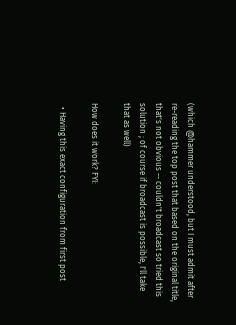(which @hammer understood, but I must admit after re-reading the top post that based on the original title, that's not obvious -- couldn't broadcast so tried this solution ; of course if broadcast is possible, I'll take that as well)

How does it work? FYI:

  • Having this exact configuration from first post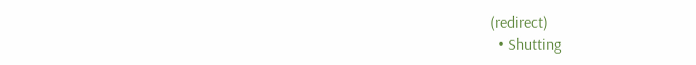(redirect)
  • Shutting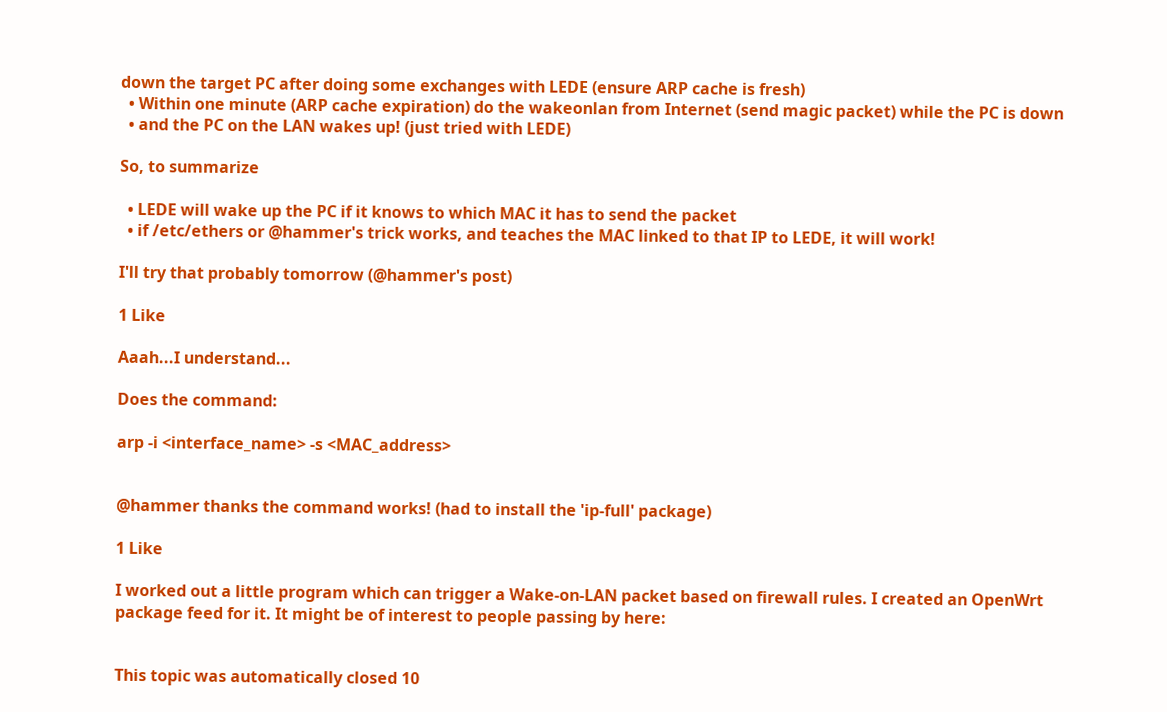down the target PC after doing some exchanges with LEDE (ensure ARP cache is fresh)
  • Within one minute (ARP cache expiration) do the wakeonlan from Internet (send magic packet) while the PC is down
  • and the PC on the LAN wakes up! (just tried with LEDE)

So, to summarize

  • LEDE will wake up the PC if it knows to which MAC it has to send the packet
  • if /etc/ethers or @hammer's trick works, and teaches the MAC linked to that IP to LEDE, it will work!

I'll try that probably tomorrow (@hammer's post)

1 Like

Aaah...I understand...

Does the command:

arp -i <interface_name> -s <MAC_address>


@hammer thanks the command works! (had to install the 'ip-full' package)

1 Like

I worked out a little program which can trigger a Wake-on-LAN packet based on firewall rules. I created an OpenWrt package feed for it. It might be of interest to people passing by here:


This topic was automatically closed 10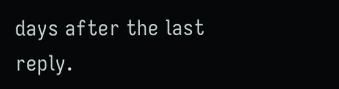days after the last reply.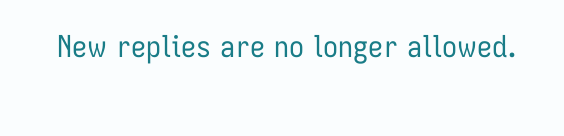New replies are no longer allowed.